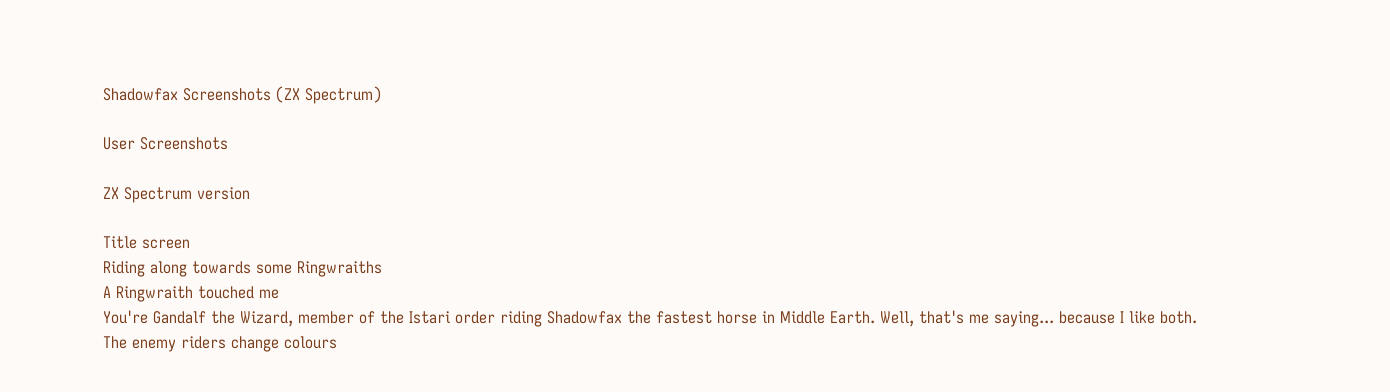Shadowfax Screenshots (ZX Spectrum)

User Screenshots

ZX Spectrum version

Title screen
Riding along towards some Ringwraiths
A Ringwraith touched me
You're Gandalf the Wizard, member of the Istari order riding Shadowfax the fastest horse in Middle Earth. Well, that's me saying... because I like both.
The enemy riders change colours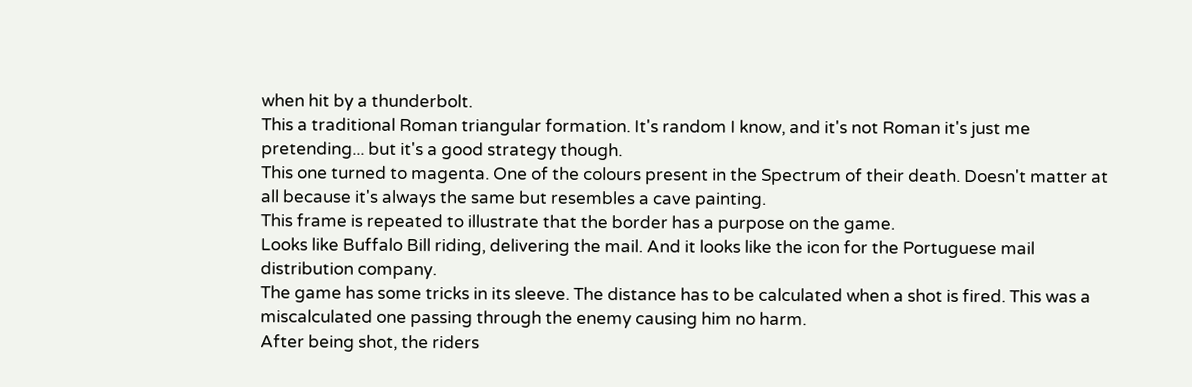when hit by a thunderbolt.
This a traditional Roman triangular formation. It's random I know, and it's not Roman it's just me pretending... but it's a good strategy though.
This one turned to magenta. One of the colours present in the Spectrum of their death. Doesn't matter at all because it's always the same but resembles a cave painting.
This frame is repeated to illustrate that the border has a purpose on the game.
Looks like Buffalo Bill riding, delivering the mail. And it looks like the icon for the Portuguese mail distribution company.
The game has some tricks in its sleeve. The distance has to be calculated when a shot is fired. This was a miscalculated one passing through the enemy causing him no harm.
After being shot, the riders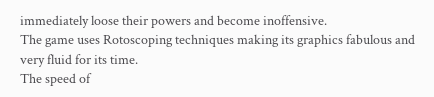immediately loose their powers and become inoffensive.
The game uses Rotoscoping techniques making its graphics fabulous and very fluid for its time.
The speed of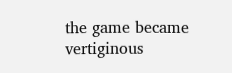the game became vertiginous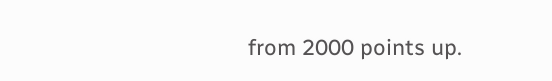from 2000 points up.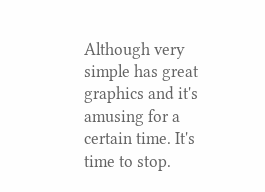Although very simple has great graphics and it's amusing for a certain time. It's time to stop.